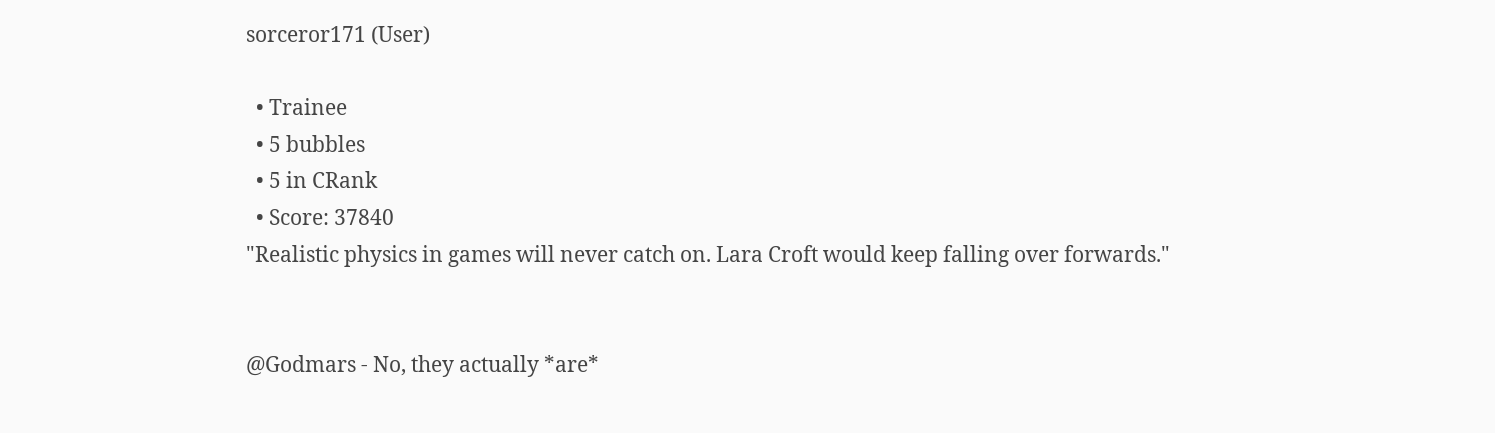sorceror171 (User)

  • Trainee
  • 5 bubbles
  • 5 in CRank
  • Score: 37840
"Realistic physics in games will never catch on. Lara Croft would keep falling over forwards."


@Godmars - No, they actually *are*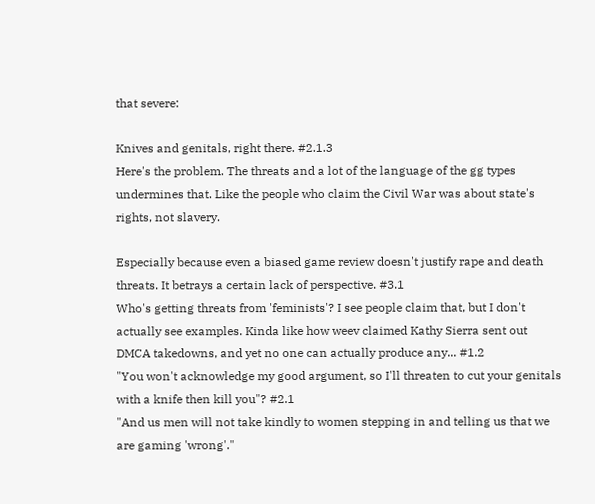that severe:

Knives and genitals, right there. #2.1.3
Here's the problem. The threats and a lot of the language of the gg types undermines that. Like the people who claim the Civil War was about state's rights, not slavery.

Especially because even a biased game review doesn't justify rape and death threats. It betrays a certain lack of perspective. #3.1
Who's getting threats from 'feminists'? I see people claim that, but I don't actually see examples. Kinda like how weev claimed Kathy Sierra sent out DMCA takedowns, and yet no one can actually produce any... #1.2
"You won't acknowledge my good argument, so I'll threaten to cut your genitals with a knife then kill you"? #2.1
"And us men will not take kindly to women stepping in and telling us that we are gaming 'wrong'."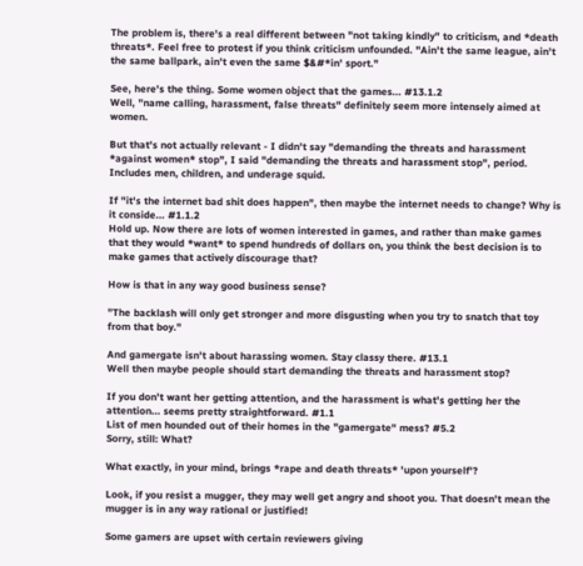The problem is, there's a real different between "not taking kindly" to criticism, and *death threats*. Feel free to protest if you think criticism unfounded. "Ain't the same league, ain't the same ballpark, ain't even the same $&#*in' sport."

See, here's the thing. Some women object that the games... #13.1.2
Well, "name calling, harassment, false threats" definitely seem more intensely aimed at women.

But that's not actually relevant - I didn't say "demanding the threats and harassment *against women* stop", I said "demanding the threats and harassment stop", period. Includes men, children, and underage squid.

If "it's the internet bad shit does happen", then maybe the internet needs to change? Why is it conside... #1.1.2
Hold up. Now there are lots of women interested in games, and rather than make games that they would *want* to spend hundreds of dollars on, you think the best decision is to make games that actively discourage that?

How is that in any way good business sense?

"The backlash will only get stronger and more disgusting when you try to snatch that toy from that boy."

And gamergate isn't about harassing women. Stay classy there. #13.1
Well then maybe people should start demanding the threats and harassment stop?

If you don't want her getting attention, and the harassment is what's getting her the attention... seems pretty straightforward. #1.1
List of men hounded out of their homes in the "gamergate" mess? #5.2
Sorry, still: What?

What exactly, in your mind, brings *rape and death threats* 'upon yourself'?

Look, if you resist a mugger, they may well get angry and shoot you. That doesn't mean the mugger is in any way rational or justified!

Some gamers are upset with certain reviewers giving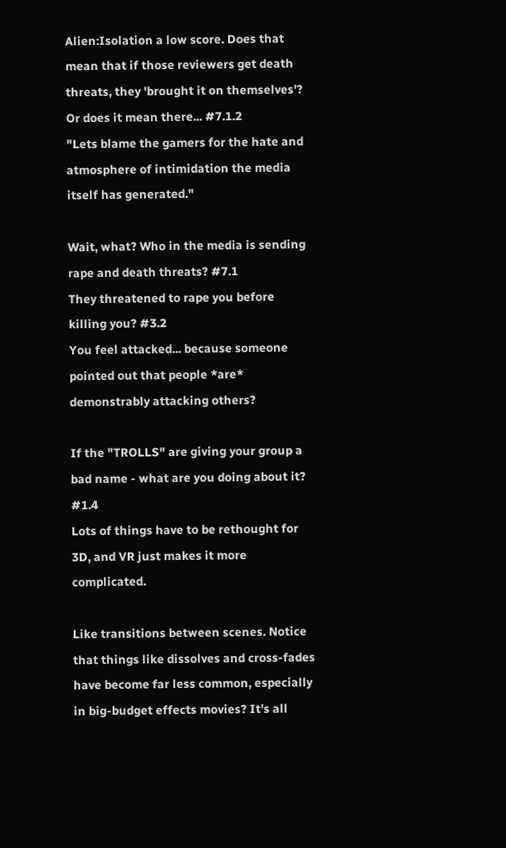Alien:Isolation a low score. Does that mean that if those reviewers get death threats, they 'brought it on themselves'? Or does it mean there... #7.1.2
"Lets blame the gamers for the hate and atmosphere of intimidation the media itself has generated."

Wait, what? Who in the media is sending rape and death threats? #7.1
They threatened to rape you before killing you? #3.2
You feel attacked... because someone pointed out that people *are* demonstrably attacking others?

If the "TROLLS" are giving your group a bad name - what are you doing about it? #1.4
Lots of things have to be rethought for 3D, and VR just makes it more complicated.

Like transitions between scenes. Notice that things like dissolves and cross-fades have become far less common, especially in big-budget effects movies? It's all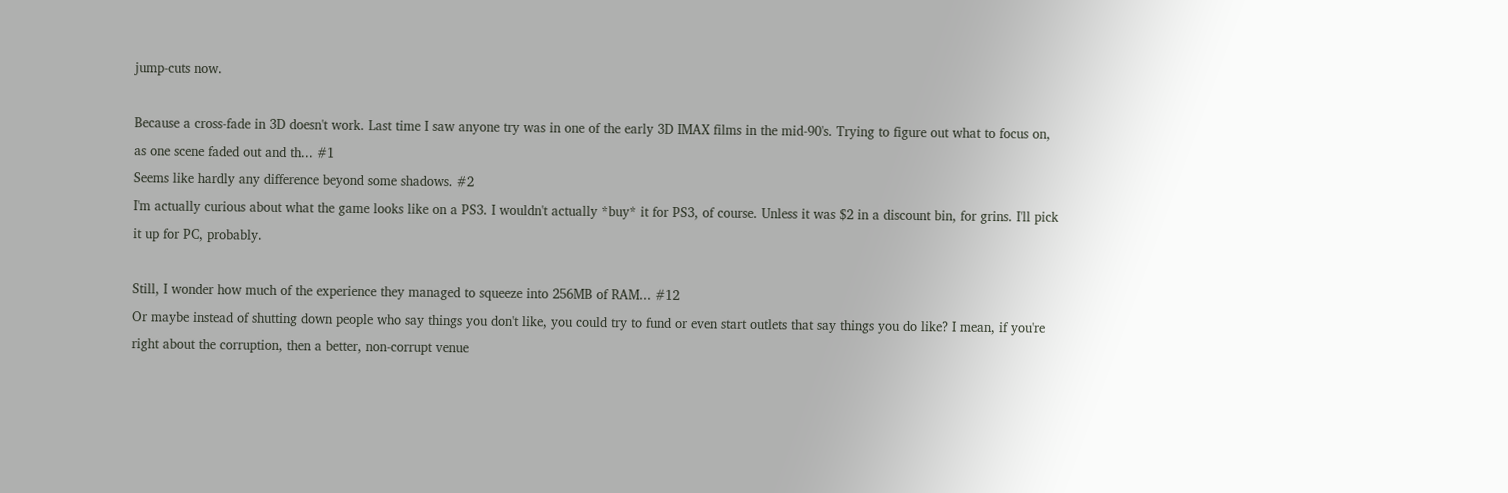jump-cuts now.

Because a cross-fade in 3D doesn't work. Last time I saw anyone try was in one of the early 3D IMAX films in the mid-90's. Trying to figure out what to focus on, as one scene faded out and th... #1
Seems like hardly any difference beyond some shadows. #2
I'm actually curious about what the game looks like on a PS3. I wouldn't actually *buy* it for PS3, of course. Unless it was $2 in a discount bin, for grins. I'll pick it up for PC, probably.

Still, I wonder how much of the experience they managed to squeeze into 256MB of RAM... #12
Or maybe instead of shutting down people who say things you don't like, you could try to fund or even start outlets that say things you do like? I mean, if you're right about the corruption, then a better, non-corrupt venue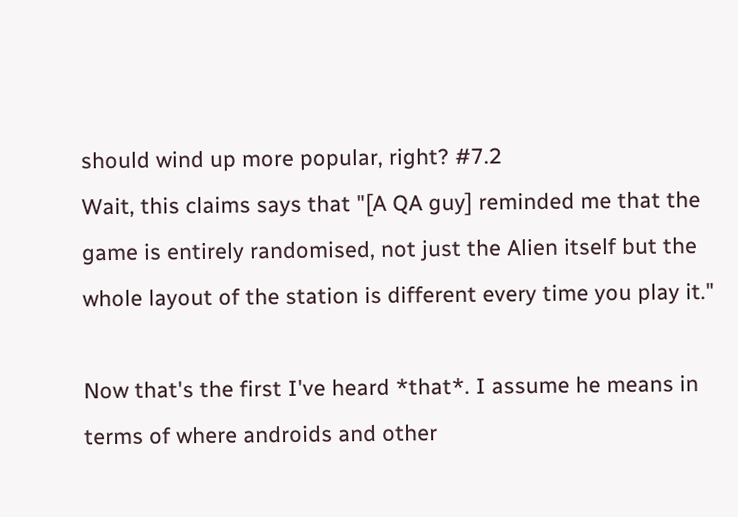should wind up more popular, right? #7.2
Wait, this claims says that "[A QA guy] reminded me that the game is entirely randomised, not just the Alien itself but the whole layout of the station is different every time you play it."

Now that's the first I've heard *that*. I assume he means in terms of where androids and other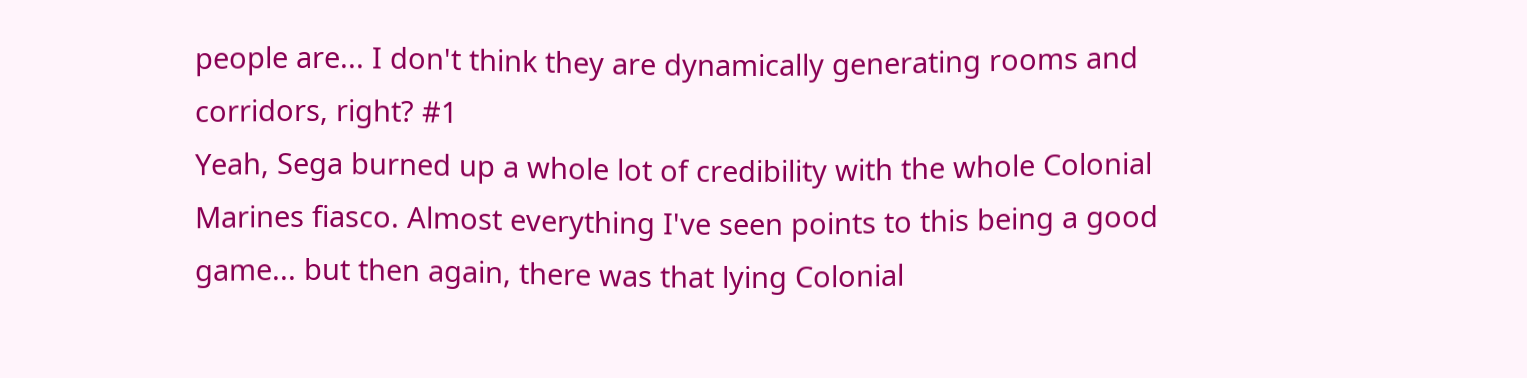people are... I don't think they are dynamically generating rooms and corridors, right? #1
Yeah, Sega burned up a whole lot of credibility with the whole Colonial Marines fiasco. Almost everything I've seen points to this being a good game... but then again, there was that lying Colonial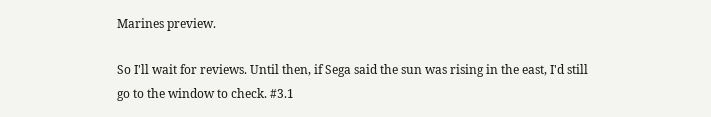Marines preview.

So I'll wait for reviews. Until then, if Sega said the sun was rising in the east, I'd still go to the window to check. #3.1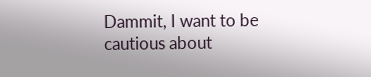Dammit, I want to be cautious about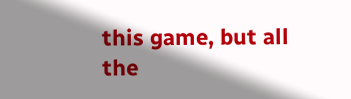this game, but all the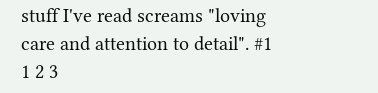stuff I've read screams "loving care and attention to detail". #1
1 2 3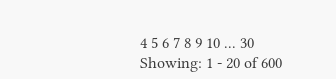4 5 6 7 8 9 10 ... 30
Showing: 1 - 20 of 600